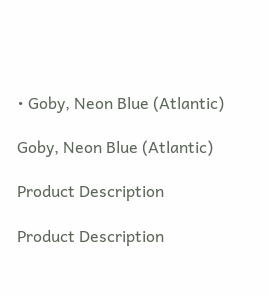• Goby, Neon Blue (Atlantic)

Goby, Neon Blue (Atlantic)

Product Description

Product Description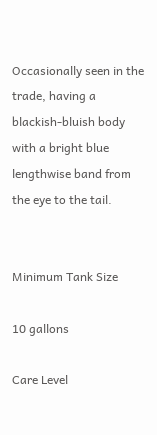Occasionally seen in the trade, having a blackish-bluish body with a bright blue lengthwise band from the eye to the tail.


Minimum Tank Size

10 gallons

Care Level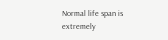Normal life span is extremely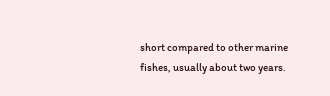short compared to other marine fishes, usually about two years.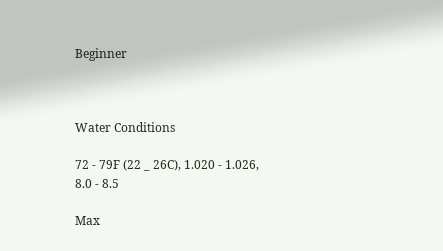Beginner



Water Conditions

72 - 79F (22 _ 26C), 1.020 - 1.026, 8.0 - 8.5

Max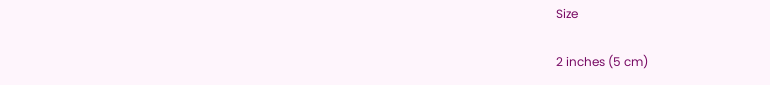Size

2 inches (5 cm)